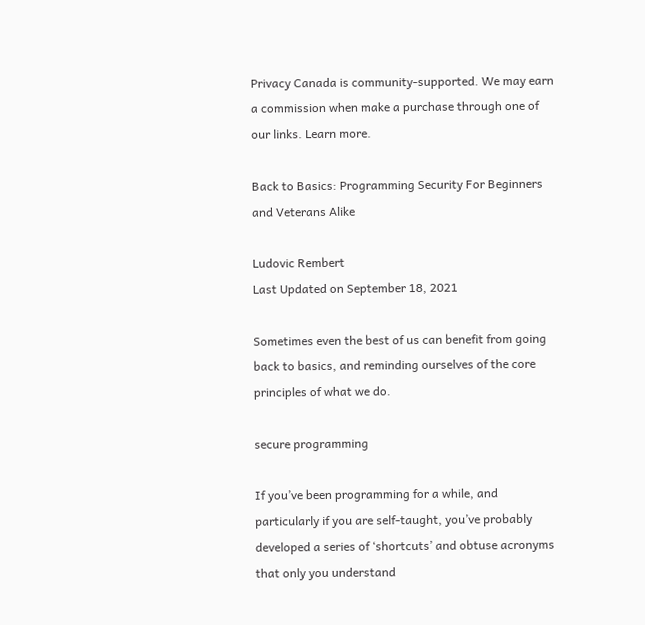Privacy Canada is community-supported. We may earn a commission when make a purchase through one of our links. Learn more.

Back to Basics: Programming Security For Beginners and Veterans Alike

Ludovic Rembert
Last Updated on September 18, 2021

Sometimes even the best of us can benefit from going back to basics, and reminding ourselves of the core principles of what we do.

secure programming

If you’ve been programming for a while, and particularly if you are self-taught, you’ve probably developed a series of ‘shortcuts’ and obtuse acronyms that only you understand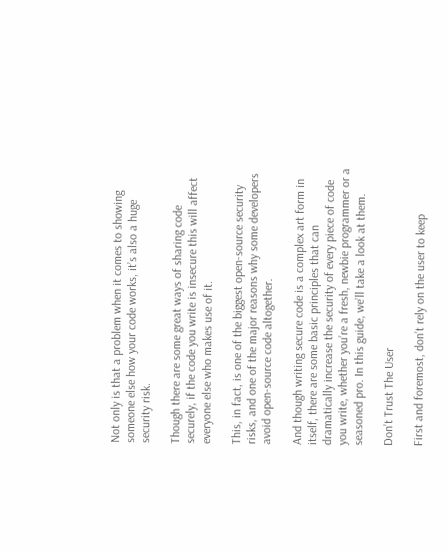Not only is that a problem when it comes to showing someone else how your code works, it’s also a huge security risk.

Though there are some great ways of sharing code securely, if the code you write is insecure this will affect everyone else who makes use of it.

This, in fact, is one of the biggest open-source security risks, and one of the major reasons why some developers avoid open-source code altogether.

And though writing secure code is a complex art form in itself, there are some basic principles that can dramatically increase the security of every piece of code you write, whether you’re a fresh, newbie programmer or a seasoned pro. In this guide, we’ll take a look at them.

Don’t Trust The User

First and foremost, don’t rely on the user to keep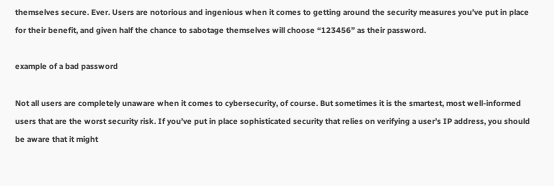themselves secure. Ever. Users are notorious and ingenious when it comes to getting around the security measures you’ve put in place for their benefit, and given half the chance to sabotage themselves will choose “123456” as their password.

example of a bad password

Not all users are completely unaware when it comes to cybersecurity, of course. But sometimes it is the smartest, most well-informed users that are the worst security risk. If you’ve put in place sophisticated security that relies on verifying a user’s IP address, you should be aware that it might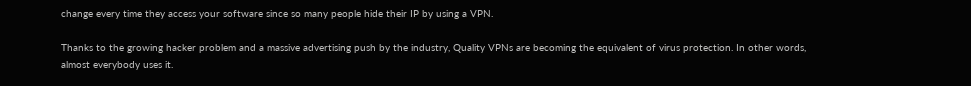change every time they access your software since so many people hide their IP by using a VPN.

Thanks to the growing hacker problem and a massive advertising push by the industry, Quality VPNs are becoming the equivalent of virus protection. In other words, almost everybody uses it.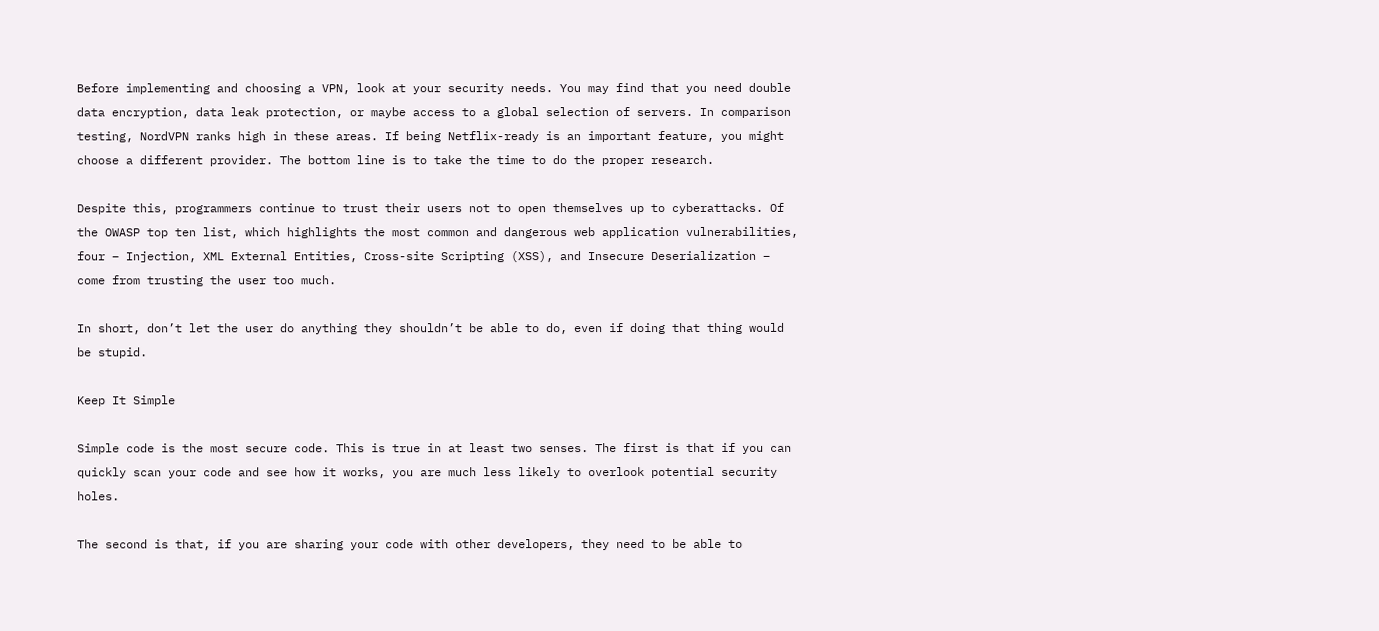Before implementing and choosing a VPN, look at your security needs. You may find that you need double data encryption, data leak protection, or maybe access to a global selection of servers. In comparison testing, NordVPN ranks high in these areas. If being Netflix-ready is an important feature, you might choose a different provider. The bottom line is to take the time to do the proper research.

Despite this, programmers continue to trust their users not to open themselves up to cyberattacks. Of the OWASP top ten list, which highlights the most common and dangerous web application vulnerabilities, four – Injection, XML External Entities, Cross-site Scripting (XSS), and Insecure Deserialization – come from trusting the user too much.

In short, don’t let the user do anything they shouldn’t be able to do, even if doing that thing would be stupid.

Keep It Simple

Simple code is the most secure code. This is true in at least two senses. The first is that if you can quickly scan your code and see how it works, you are much less likely to overlook potential security holes.

The second is that, if you are sharing your code with other developers, they need to be able to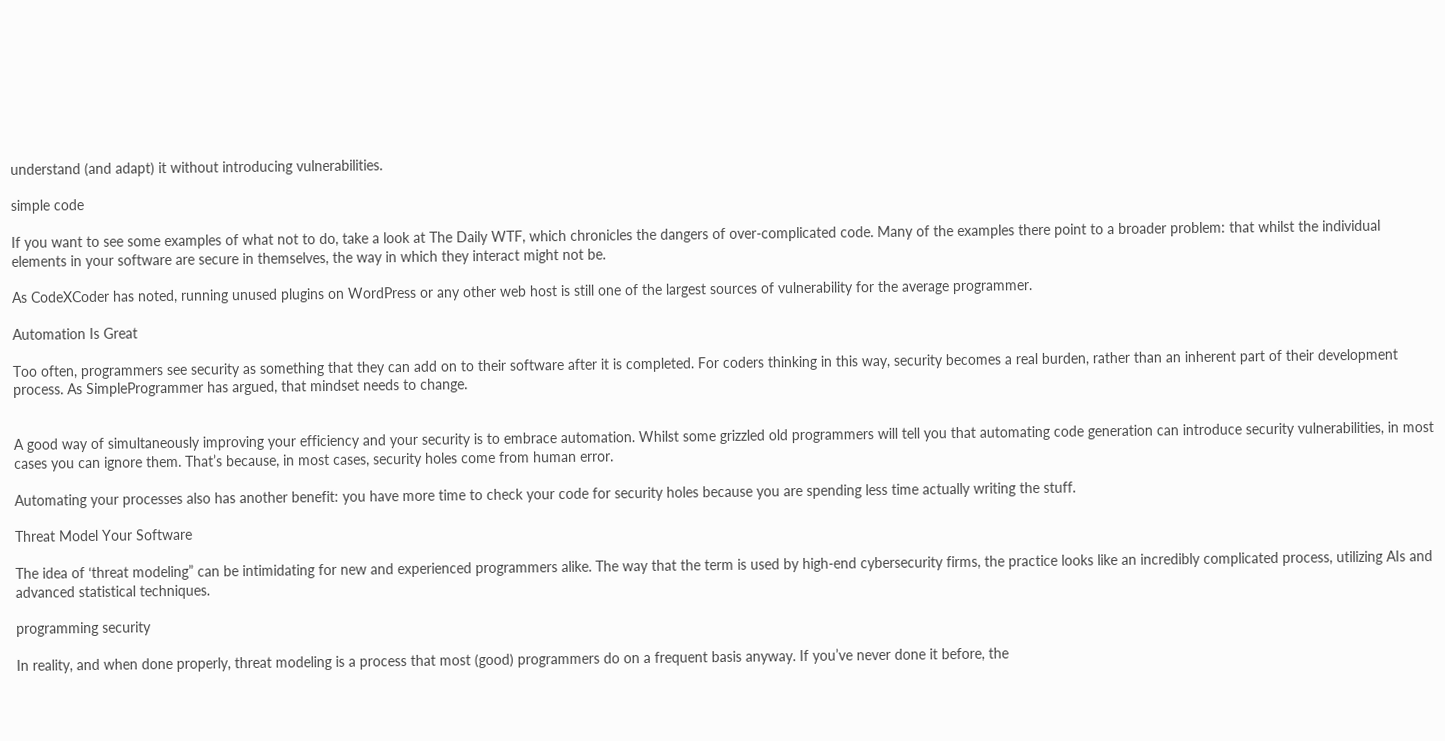understand (and adapt) it without introducing vulnerabilities.

simple code

If you want to see some examples of what not to do, take a look at The Daily WTF, which chronicles the dangers of over-complicated code. Many of the examples there point to a broader problem: that whilst the individual elements in your software are secure in themselves, the way in which they interact might not be.

As CodeXCoder has noted, running unused plugins on WordPress or any other web host is still one of the largest sources of vulnerability for the average programmer.

Automation Is Great

Too often, programmers see security as something that they can add on to their software after it is completed. For coders thinking in this way, security becomes a real burden, rather than an inherent part of their development process. As SimpleProgrammer has argued, that mindset needs to change.


A good way of simultaneously improving your efficiency and your security is to embrace automation. Whilst some grizzled old programmers will tell you that automating code generation can introduce security vulnerabilities, in most cases you can ignore them. That’s because, in most cases, security holes come from human error.

Automating your processes also has another benefit: you have more time to check your code for security holes because you are spending less time actually writing the stuff.

Threat Model Your Software

The idea of ‘threat modeling” can be intimidating for new and experienced programmers alike. The way that the term is used by high-end cybersecurity firms, the practice looks like an incredibly complicated process, utilizing AIs and advanced statistical techniques.

programming security

In reality, and when done properly, threat modeling is a process that most (good) programmers do on a frequent basis anyway. If you’ve never done it before, the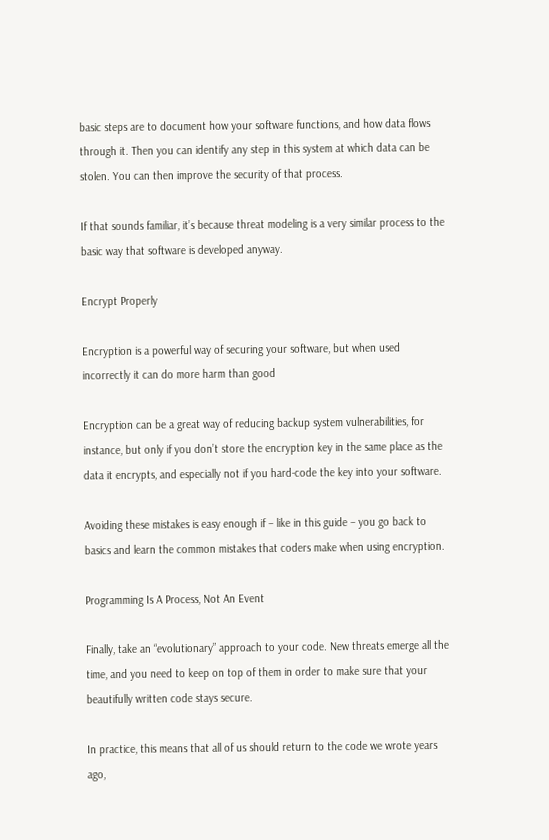basic steps are to document how your software functions, and how data flows through it. Then you can identify any step in this system at which data can be stolen. You can then improve the security of that process.

If that sounds familiar, it’s because threat modeling is a very similar process to the basic way that software is developed anyway.

Encrypt Properly

Encryption is a powerful way of securing your software, but when used incorrectly it can do more harm than good

Encryption can be a great way of reducing backup system vulnerabilities, for instance, but only if you don’t store the encryption key in the same place as the data it encrypts, and especially not if you hard-code the key into your software.

Avoiding these mistakes is easy enough if – like in this guide – you go back to basics and learn the common mistakes that coders make when using encryption.

Programming Is A Process, Not An Event

Finally, take an “evolutionary” approach to your code. New threats emerge all the time, and you need to keep on top of them in order to make sure that your beautifully written code stays secure.

In practice, this means that all of us should return to the code we wrote years ago,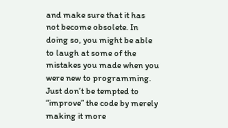and make sure that it has not become obsolete. In doing so, you might be able to laugh at some of the mistakes you made when you were new to programming. Just don’t be tempted to “improve” the code by merely making it more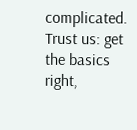complicated. Trust us: get the basics right,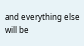and everything else will be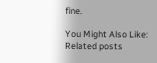fine.

You Might Also Like:
Related posts